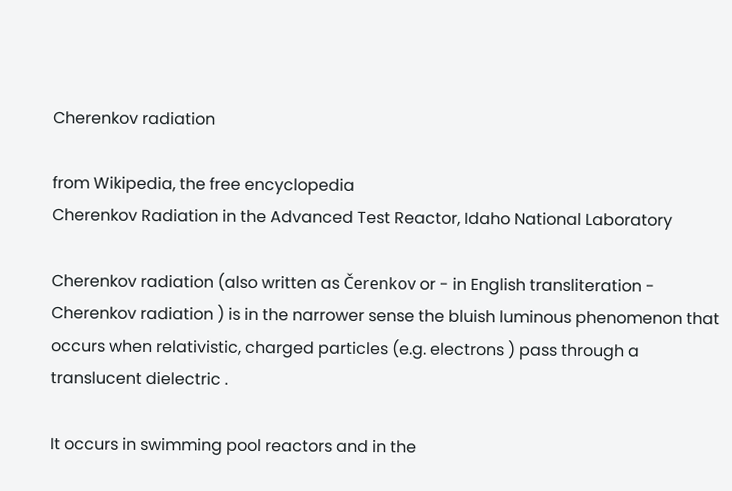Cherenkov radiation

from Wikipedia, the free encyclopedia
Cherenkov Radiation in the Advanced Test Reactor, Idaho National Laboratory

Cherenkov radiation (also written as Čerenkov or - in English transliteration - Cherenkov radiation ) is in the narrower sense the bluish luminous phenomenon that occurs when relativistic, charged particles (e.g. electrons ) pass through a translucent dielectric .

It occurs in swimming pool reactors and in the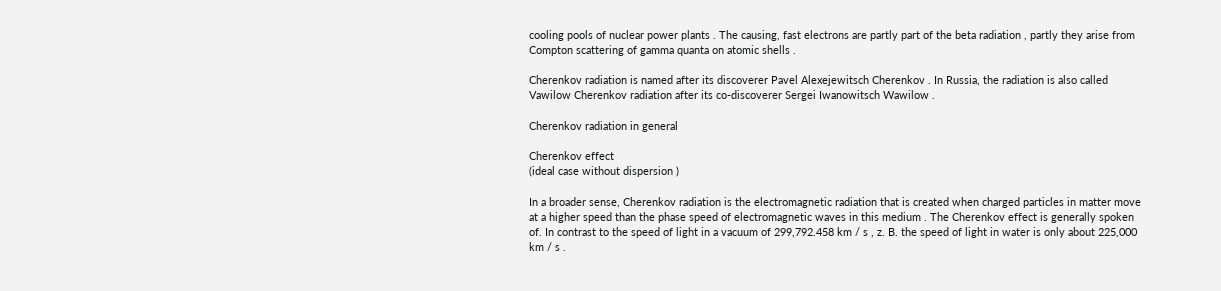cooling pools of nuclear power plants . The causing, fast electrons are partly part of the beta radiation , partly they arise from Compton scattering of gamma quanta on atomic shells .

Cherenkov radiation is named after its discoverer Pavel Alexejewitsch Cherenkov . In Russia, the radiation is also called Vawilow Cherenkov radiation after its co-discoverer Sergei Iwanowitsch Wawilow .

Cherenkov radiation in general

Cherenkov effect
(ideal case without dispersion )

In a broader sense, Cherenkov radiation is the electromagnetic radiation that is created when charged particles in matter move at a higher speed than the phase speed of electromagnetic waves in this medium . The Cherenkov effect is generally spoken of. In contrast to the speed of light in a vacuum of 299,792.458 km / s , z. B. the speed of light in water is only about 225,000 km / s .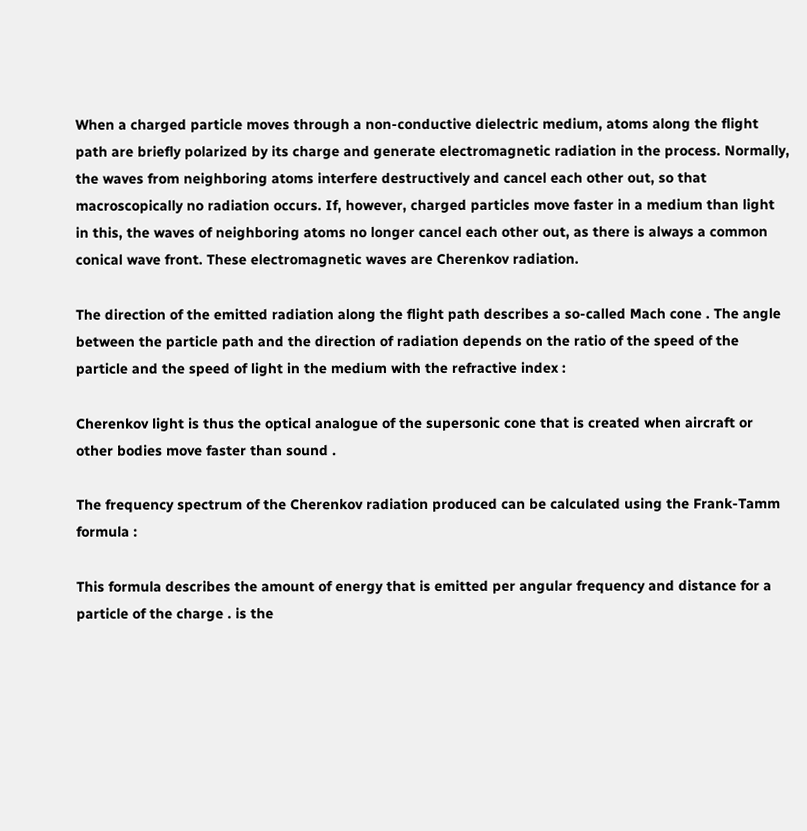When a charged particle moves through a non-conductive dielectric medium, atoms along the flight path are briefly polarized by its charge and generate electromagnetic radiation in the process. Normally, the waves from neighboring atoms interfere destructively and cancel each other out, so that macroscopically no radiation occurs. If, however, charged particles move faster in a medium than light in this, the waves of neighboring atoms no longer cancel each other out, as there is always a common conical wave front. These electromagnetic waves are Cherenkov radiation.

The direction of the emitted radiation along the flight path describes a so-called Mach cone . The angle between the particle path and the direction of radiation depends on the ratio of the speed of the particle and the speed of light in the medium with the refractive index :

Cherenkov light is thus the optical analogue of the supersonic cone that is created when aircraft or other bodies move faster than sound .

The frequency spectrum of the Cherenkov radiation produced can be calculated using the Frank-Tamm formula :

This formula describes the amount of energy that is emitted per angular frequency and distance for a particle of the charge . is the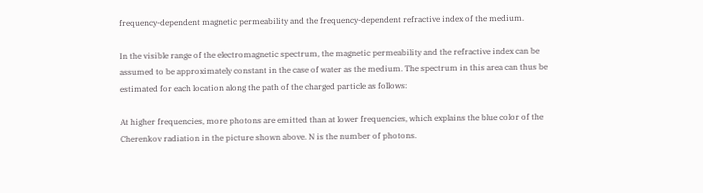frequency-dependent magnetic permeability and the frequency-dependent refractive index of the medium.

In the visible range of the electromagnetic spectrum, the magnetic permeability and the refractive index can be assumed to be approximately constant in the case of water as the medium. The spectrum in this area can thus be estimated for each location along the path of the charged particle as follows:

At higher frequencies, more photons are emitted than at lower frequencies, which explains the blue color of the Cherenkov radiation in the picture shown above. N is the number of photons.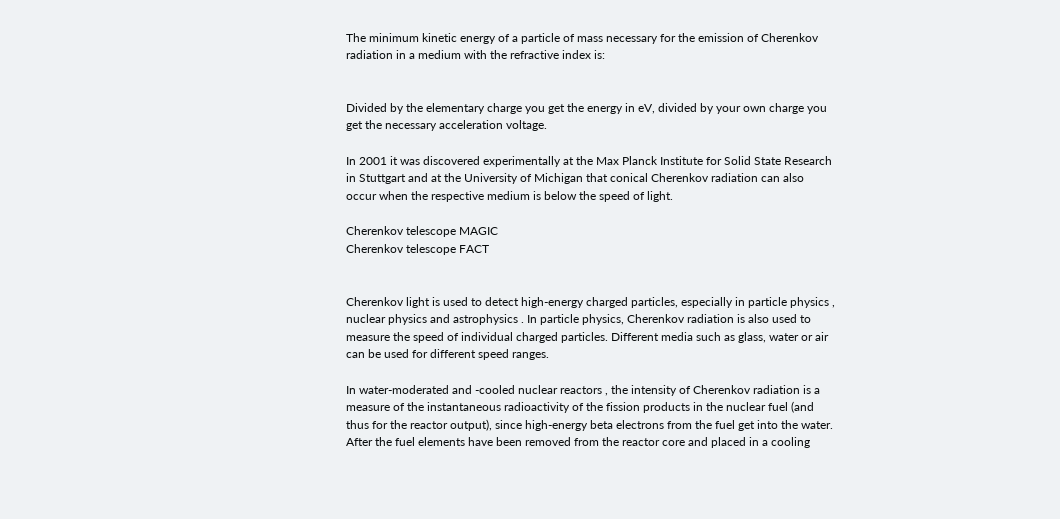The minimum kinetic energy of a particle of mass necessary for the emission of Cherenkov radiation in a medium with the refractive index is:


Divided by the elementary charge you get the energy in eV, divided by your own charge you get the necessary acceleration voltage.

In 2001 it was discovered experimentally at the Max Planck Institute for Solid State Research in Stuttgart and at the University of Michigan that conical Cherenkov radiation can also occur when the respective medium is below the speed of light.

Cherenkov telescope MAGIC
Cherenkov telescope FACT


Cherenkov light is used to detect high-energy charged particles, especially in particle physics , nuclear physics and astrophysics . In particle physics, Cherenkov radiation is also used to measure the speed of individual charged particles. Different media such as glass, water or air can be used for different speed ranges.

In water-moderated and -cooled nuclear reactors , the intensity of Cherenkov radiation is a measure of the instantaneous radioactivity of the fission products in the nuclear fuel (and thus for the reactor output), since high-energy beta electrons from the fuel get into the water. After the fuel elements have been removed from the reactor core and placed in a cooling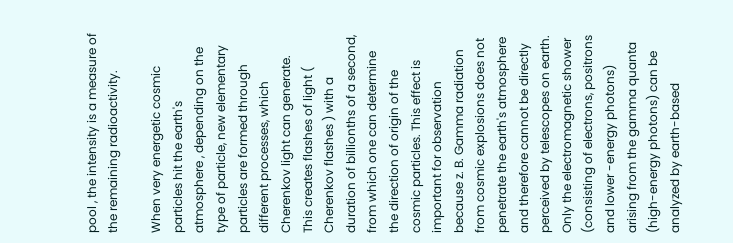pool , the intensity is a measure of the remaining radioactivity.

When very energetic cosmic particles hit the earth's atmosphere , depending on the type of particle, new elementary particles are formed through different processes, which Cherenkov light can generate. This creates flashes of light ( Cherenkov flashes ) with a duration of billionths of a second, from which one can determine the direction of origin of the cosmic particles. This effect is important for observation because z. B. Gamma radiation from cosmic explosions does not penetrate the earth's atmosphere and therefore cannot be directly perceived by telescopes on earth. Only the electromagnetic shower (consisting of electrons, positrons and lower -energy photons) arising from the gamma quanta (high-energy photons) can be analyzed by earth-based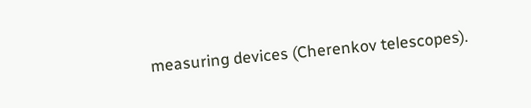measuring devices (Cherenkov telescopes).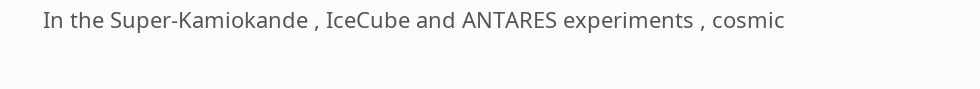In the Super-Kamiokande , IceCube and ANTARES experiments , cosmic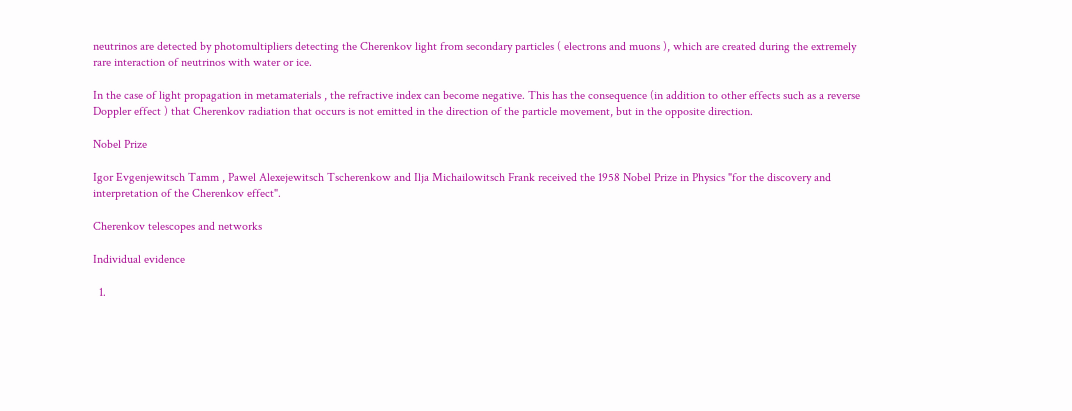neutrinos are detected by photomultipliers detecting the Cherenkov light from secondary particles ( electrons and muons ), which are created during the extremely rare interaction of neutrinos with water or ice.

In the case of light propagation in metamaterials , the refractive index can become negative. This has the consequence (in addition to other effects such as a reverse Doppler effect ) that Cherenkov radiation that occurs is not emitted in the direction of the particle movement, but in the opposite direction.

Nobel Prize

Igor Evgenjewitsch Tamm , Pawel Alexejewitsch Tscherenkow and Ilja Michailowitsch Frank received the 1958 Nobel Prize in Physics "for the discovery and interpretation of the Cherenkov effect".

Cherenkov telescopes and networks

Individual evidence

  1.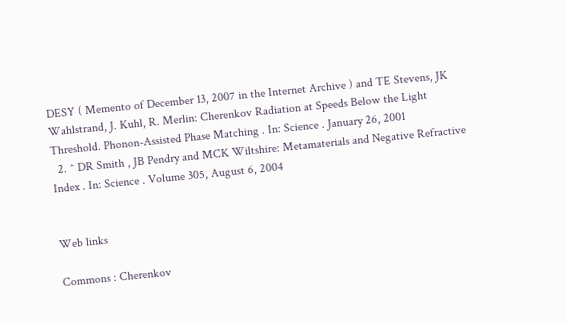DESY ( Memento of December 13, 2007 in the Internet Archive ) and TE Stevens, JK Wahlstrand, J. Kuhl, R. Merlin: Cherenkov Radiation at Speeds Below the Light Threshold. Phonon-Assisted Phase Matching . In: Science . January 26, 2001
  2. ^ DR Smith , JB Pendry and MCK Wiltshire: Metamaterials and Negative Refractive Index . In: Science . Volume 305, August 6, 2004


Web links

Commons : Cherenkov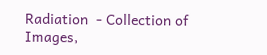Radiation  - Collection of Images,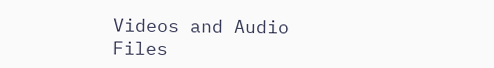Videos and Audio Files